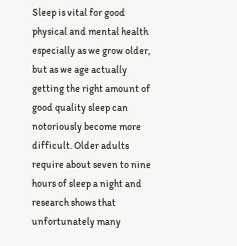Sleep is vital for good physical and mental health especially as we grow older, but as we age actually getting the right amount of good quality sleep can notoriously become more difficult. Older adults require about seven to nine hours of sleep a night and research shows that unfortunately many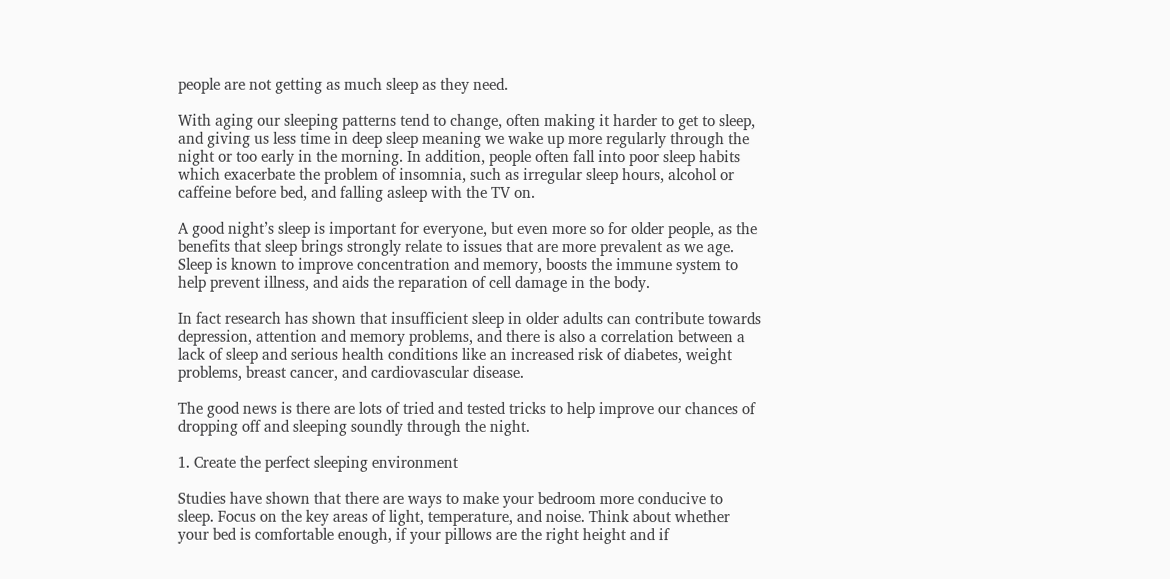people are not getting as much sleep as they need.

With aging our sleeping patterns tend to change, often making it harder to get to sleep, and giving us less time in deep sleep meaning we wake up more regularly through the night or too early in the morning. In addition, people often fall into poor sleep habits which exacerbate the problem of insomnia, such as irregular sleep hours, alcohol or caffeine before bed, and falling asleep with the TV on.

A good night’s sleep is important for everyone, but even more so for older people, as the benefits that sleep brings strongly relate to issues that are more prevalent as we age. Sleep is known to improve concentration and memory, boosts the immune system to help prevent illness, and aids the reparation of cell damage in the body.

In fact research has shown that insufficient sleep in older adults can contribute towards depression, attention and memory problems, and there is also a correlation between a lack of sleep and serious health conditions like an increased risk of diabetes, weight problems, breast cancer, and cardiovascular disease.

The good news is there are lots of tried and tested tricks to help improve our chances of dropping off and sleeping soundly through the night.

1. Create the perfect sleeping environment

Studies have shown that there are ways to make your bedroom more conducive to sleep. Focus on the key areas of light, temperature, and noise. Think about whether your bed is comfortable enough, if your pillows are the right height and if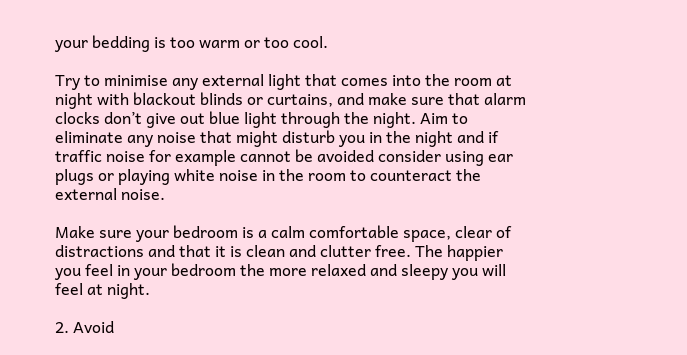your bedding is too warm or too cool.

Try to minimise any external light that comes into the room at night with blackout blinds or curtains, and make sure that alarm clocks don’t give out blue light through the night. Aim to eliminate any noise that might disturb you in the night and if traffic noise for example cannot be avoided consider using ear plugs or playing white noise in the room to counteract the external noise.

Make sure your bedroom is a calm comfortable space, clear of distractions and that it is clean and clutter free. The happier you feel in your bedroom the more relaxed and sleepy you will feel at night.

2. Avoid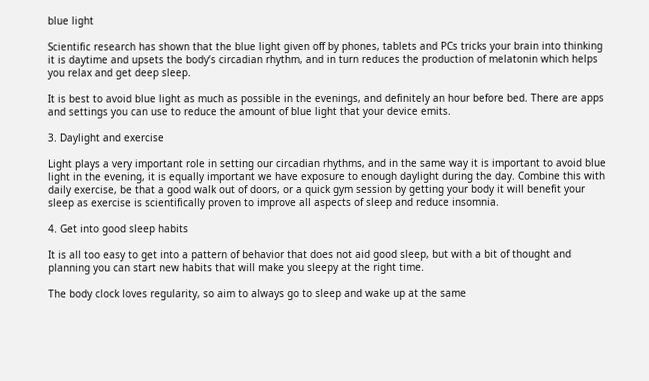blue light

Scientific research has shown that the blue light given off by phones, tablets and PCs tricks your brain into thinking it is daytime and upsets the body’s circadian rhythm, and in turn reduces the production of melatonin which helps you relax and get deep sleep.

It is best to avoid blue light as much as possible in the evenings, and definitely an hour before bed. There are apps and settings you can use to reduce the amount of blue light that your device emits.

3. Daylight and exercise

Light plays a very important role in setting our circadian rhythms, and in the same way it is important to avoid blue light in the evening, it is equally important we have exposure to enough daylight during the day. Combine this with daily exercise, be that a good walk out of doors, or a quick gym session by getting your body it will benefit your sleep as exercise is scientifically proven to improve all aspects of sleep and reduce insomnia.

4. Get into good sleep habits

It is all too easy to get into a pattern of behavior that does not aid good sleep, but with a bit of thought and planning you can start new habits that will make you sleepy at the right time.

The body clock loves regularity, so aim to always go to sleep and wake up at the same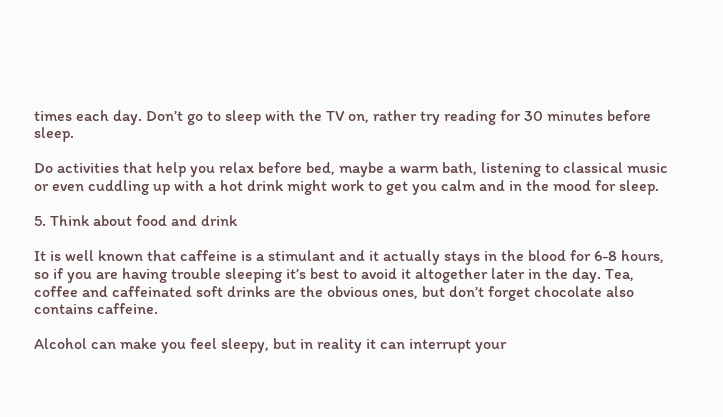times each day. Don’t go to sleep with the TV on, rather try reading for 30 minutes before sleep.

Do activities that help you relax before bed, maybe a warm bath, listening to classical music or even cuddling up with a hot drink might work to get you calm and in the mood for sleep.

5. Think about food and drink

It is well known that caffeine is a stimulant and it actually stays in the blood for 6-8 hours, so if you are having trouble sleeping it’s best to avoid it altogether later in the day. Tea, coffee and caffeinated soft drinks are the obvious ones, but don’t forget chocolate also contains caffeine.

Alcohol can make you feel sleepy, but in reality it can interrupt your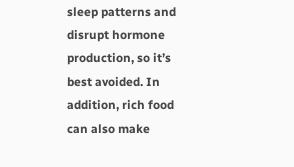sleep patterns and disrupt hormone production, so it’s best avoided. In addition, rich food can also make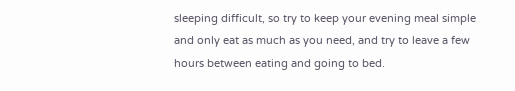sleeping difficult, so try to keep your evening meal simple and only eat as much as you need, and try to leave a few hours between eating and going to bed.